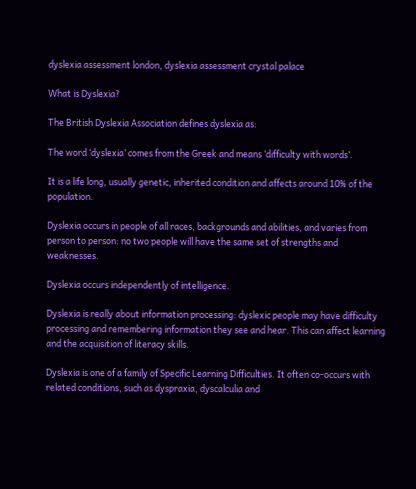dyslexia assessment london, dyslexia assessment crystal palace

What is Dyslexia?

The British Dyslexia Association defines dyslexia as:

The word ‘dyslexia’ comes from the Greek and means ‘difficulty with words’.

It is a life long, usually genetic, inherited condition and affects around 10% of the population.

Dyslexia occurs in people of all races, backgrounds and abilities, and varies from person to person: no two people will have the same set of strengths and weaknesses.

Dyslexia occurs independently of intelligence.

Dyslexia is really about information processing: dyslexic people may have difficulty processing and remembering information they see and hear. This can affect learning and the acquisition of literacy skills.

Dyslexia is one of a family of Specific Learning Difficulties. It often co-occurs with related conditions, such as dyspraxia, dyscalculia and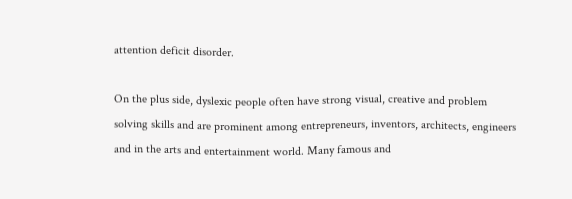attention deficit disorder.

On the plus side, dyslexic people often have strong visual, creative and problem solving skills and are prominent among entrepreneurs, inventors, architects, engineers and in the arts and entertainment world. Many famous and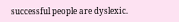successful people are dyslexic.